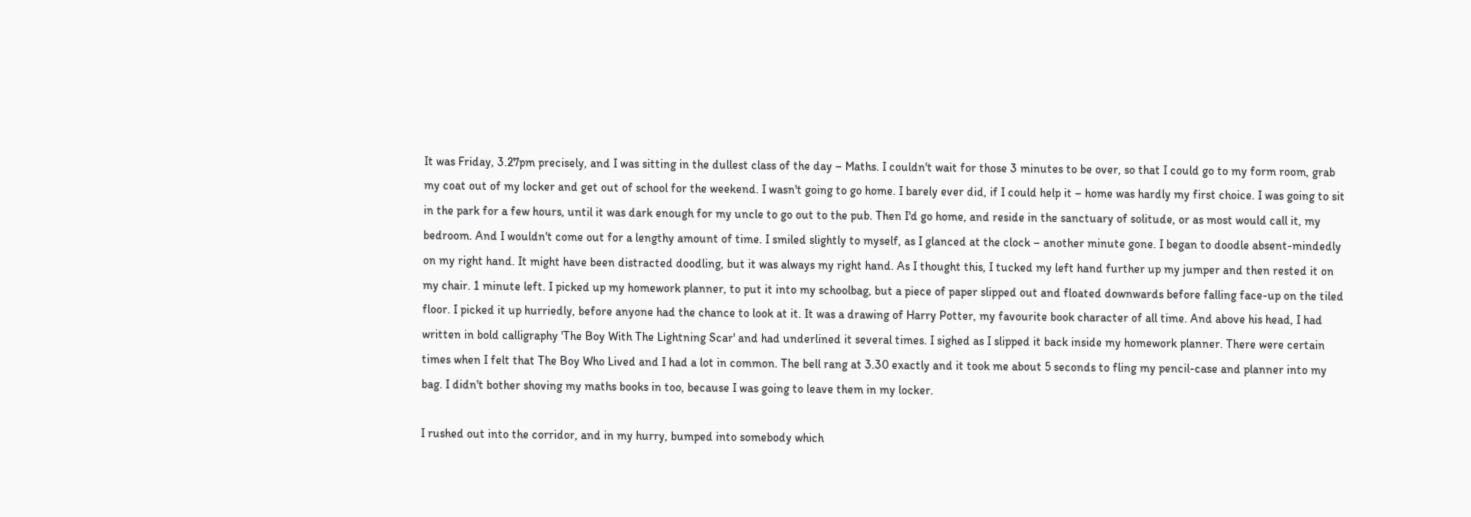It was Friday, 3.27pm precisely, and I was sitting in the dullest class of the day – Maths. I couldn't wait for those 3 minutes to be over, so that I could go to my form room, grab my coat out of my locker and get out of school for the weekend. I wasn't going to go home. I barely ever did, if I could help it – home was hardly my first choice. I was going to sit in the park for a few hours, until it was dark enough for my uncle to go out to the pub. Then I'd go home, and reside in the sanctuary of solitude, or as most would call it, my bedroom. And I wouldn't come out for a lengthy amount of time. I smiled slightly to myself, as I glanced at the clock – another minute gone. I began to doodle absent-mindedly on my right hand. It might have been distracted doodling, but it was always my right hand. As I thought this, I tucked my left hand further up my jumper and then rested it on my chair. 1 minute left. I picked up my homework planner, to put it into my schoolbag, but a piece of paper slipped out and floated downwards before falling face-up on the tiled floor. I picked it up hurriedly, before anyone had the chance to look at it. It was a drawing of Harry Potter, my favourite book character of all time. And above his head, I had written in bold calligraphy 'The Boy With The Lightning Scar' and had underlined it several times. I sighed as I slipped it back inside my homework planner. There were certain times when I felt that The Boy Who Lived and I had a lot in common. The bell rang at 3.30 exactly and it took me about 5 seconds to fling my pencil-case and planner into my bag. I didn't bother shoving my maths books in too, because I was going to leave them in my locker.

I rushed out into the corridor, and in my hurry, bumped into somebody which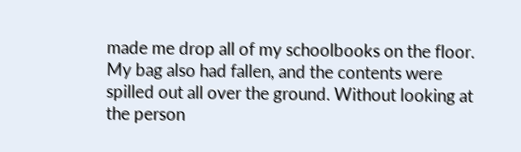made me drop all of my schoolbooks on the floor. My bag also had fallen, and the contents were spilled out all over the ground. Without looking at the person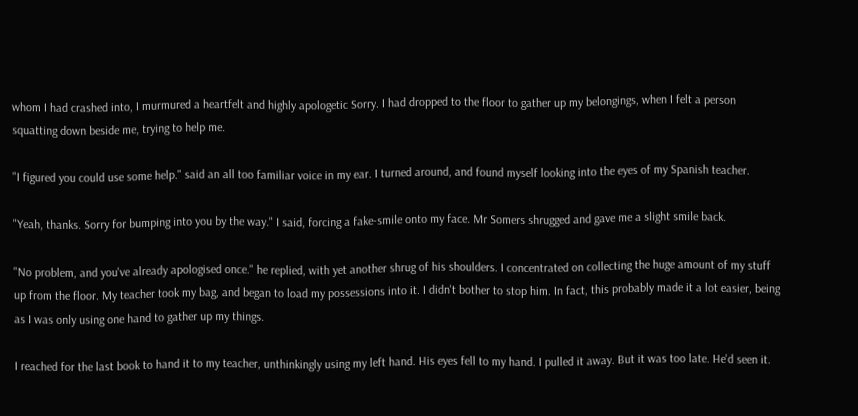whom I had crashed into, I murmured a heartfelt and highly apologetic Sorry. I had dropped to the floor to gather up my belongings, when I felt a person squatting down beside me, trying to help me.

"I figured you could use some help." said an all too familiar voice in my ear. I turned around, and found myself looking into the eyes of my Spanish teacher.

"Yeah, thanks. Sorry for bumping into you by the way." I said, forcing a fake-smile onto my face. Mr Somers shrugged and gave me a slight smile back.

"No problem, and you've already apologised once." he replied, with yet another shrug of his shoulders. I concentrated on collecting the huge amount of my stuff up from the floor. My teacher took my bag, and began to load my possessions into it. I didn't bother to stop him. In fact, this probably made it a lot easier, being as I was only using one hand to gather up my things.

I reached for the last book to hand it to my teacher, unthinkingly using my left hand. His eyes fell to my hand. I pulled it away. But it was too late. He'd seen it.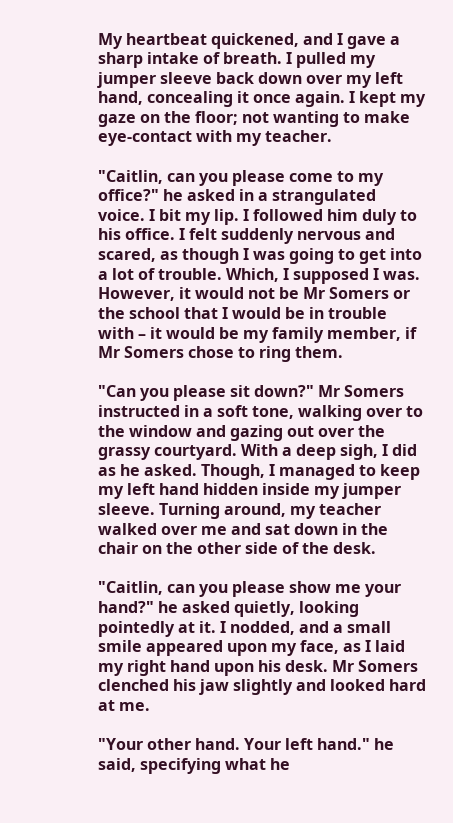My heartbeat quickened, and I gave a sharp intake of breath. I pulled my jumper sleeve back down over my left hand, concealing it once again. I kept my gaze on the floor; not wanting to make eye-contact with my teacher.

"Caitlin, can you please come to my office?" he asked in a strangulated voice. I bit my lip. I followed him duly to his office. I felt suddenly nervous and scared, as though I was going to get into a lot of trouble. Which, I supposed I was. However, it would not be Mr Somers or the school that I would be in trouble with – it would be my family member, if Mr Somers chose to ring them.

"Can you please sit down?" Mr Somers instructed in a soft tone, walking over to the window and gazing out over the grassy courtyard. With a deep sigh, I did as he asked. Though, I managed to keep my left hand hidden inside my jumper sleeve. Turning around, my teacher walked over me and sat down in the chair on the other side of the desk.

"Caitlin, can you please show me your hand?" he asked quietly, looking pointedly at it. I nodded, and a small smile appeared upon my face, as I laid my right hand upon his desk. Mr Somers clenched his jaw slightly and looked hard at me.

"Your other hand. Your left hand." he said, specifying what he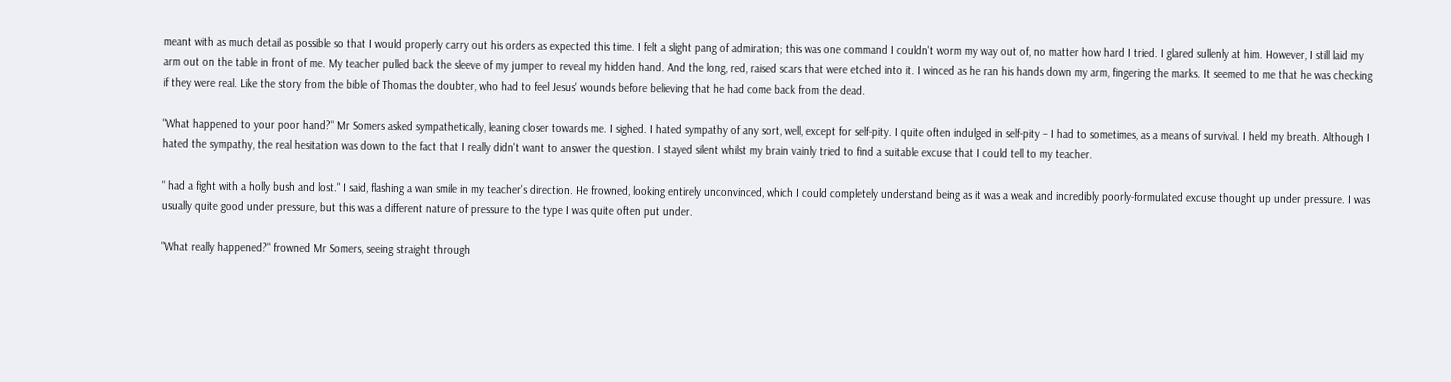meant with as much detail as possible so that I would properly carry out his orders as expected this time. I felt a slight pang of admiration; this was one command I couldn't worm my way out of, no matter how hard I tried. I glared sullenly at him. However, I still laid my arm out on the table in front of me. My teacher pulled back the sleeve of my jumper to reveal my hidden hand. And the long, red, raised scars that were etched into it. I winced as he ran his hands down my arm, fingering the marks. It seemed to me that he was checking if they were real. Like the story from the bible of Thomas the doubter, who had to feel Jesus' wounds before believing that he had come back from the dead.

"What happened to your poor hand?" Mr Somers asked sympathetically, leaning closer towards me. I sighed. I hated sympathy of any sort, well, except for self-pity. I quite often indulged in self-pity – I had to sometimes, as a means of survival. I held my breath. Although I hated the sympathy, the real hesitation was down to the fact that I really didn't want to answer the question. I stayed silent whilst my brain vainly tried to find a suitable excuse that I could tell to my teacher.

" had a fight with a holly bush and lost." I said, flashing a wan smile in my teacher's direction. He frowned, looking entirely unconvinced, which I could completely understand being as it was a weak and incredibly poorly-formulated excuse thought up under pressure. I was usually quite good under pressure, but this was a different nature of pressure to the type I was quite often put under.

"What really happened?" frowned Mr Somers, seeing straight through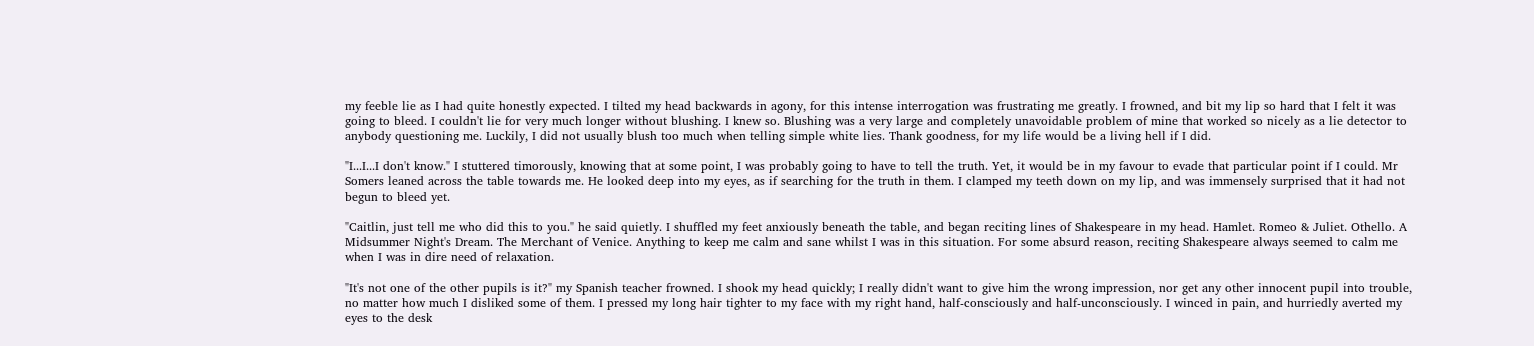my feeble lie as I had quite honestly expected. I tilted my head backwards in agony, for this intense interrogation was frustrating me greatly. I frowned, and bit my lip so hard that I felt it was going to bleed. I couldn't lie for very much longer without blushing. I knew so. Blushing was a very large and completely unavoidable problem of mine that worked so nicely as a lie detector to anybody questioning me. Luckily, I did not usually blush too much when telling simple white lies. Thank goodness, for my life would be a living hell if I did.

"I...I...I don't know." I stuttered timorously, knowing that at some point, I was probably going to have to tell the truth. Yet, it would be in my favour to evade that particular point if I could. Mr Somers leaned across the table towards me. He looked deep into my eyes, as if searching for the truth in them. I clamped my teeth down on my lip, and was immensely surprised that it had not begun to bleed yet.

"Caitlin, just tell me who did this to you." he said quietly. I shuffled my feet anxiously beneath the table, and began reciting lines of Shakespeare in my head. Hamlet. Romeo & Juliet. Othello. A Midsummer Night's Dream. The Merchant of Venice. Anything to keep me calm and sane whilst I was in this situation. For some absurd reason, reciting Shakespeare always seemed to calm me when I was in dire need of relaxation.

"It's not one of the other pupils is it?" my Spanish teacher frowned. I shook my head quickly; I really didn't want to give him the wrong impression, nor get any other innocent pupil into trouble, no matter how much I disliked some of them. I pressed my long hair tighter to my face with my right hand, half-consciously and half-unconsciously. I winced in pain, and hurriedly averted my eyes to the desk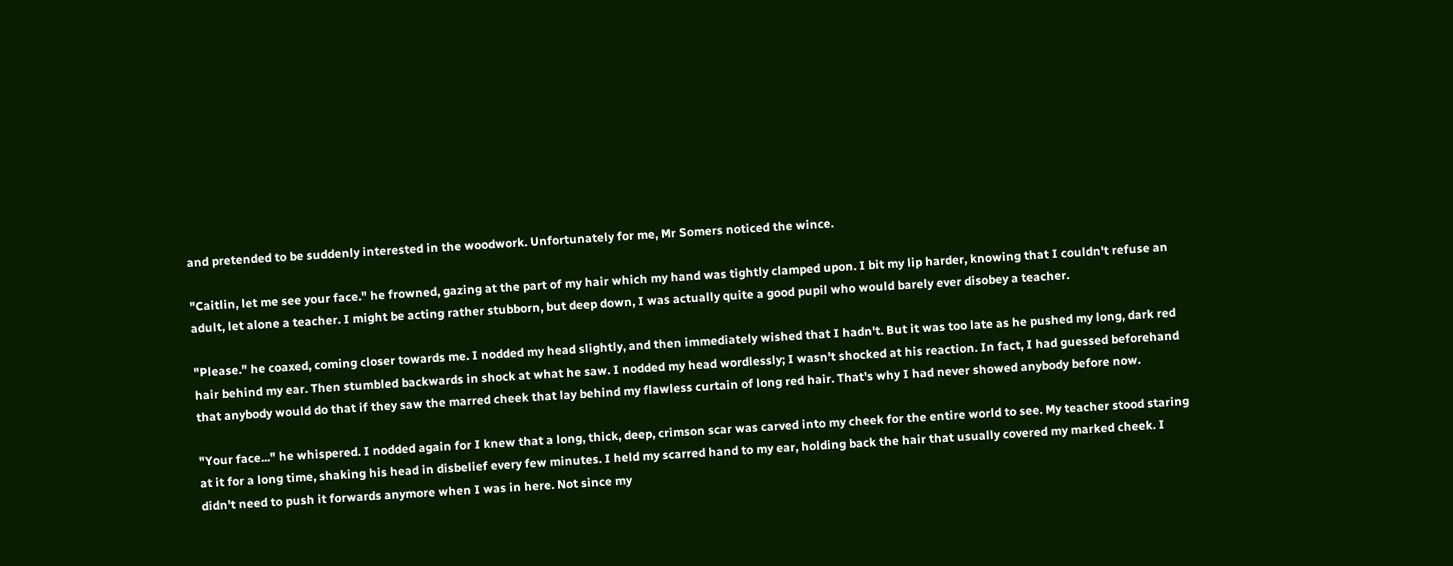and pretended to be suddenly interested in the woodwork. Unfortunately for me, Mr Somers noticed the wince.

"Caitlin, let me see your face." he frowned, gazing at the part of my hair which my hand was tightly clamped upon. I bit my lip harder, knowing that I couldn't refuse an adult, let alone a teacher. I might be acting rather stubborn, but deep down, I was actually quite a good pupil who would barely ever disobey a teacher.

"Please." he coaxed, coming closer towards me. I nodded my head slightly, and then immediately wished that I hadn't. But it was too late as he pushed my long, dark red hair behind my ear. Then stumbled backwards in shock at what he saw. I nodded my head wordlessly; I wasn't shocked at his reaction. In fact, I had guessed beforehand that anybody would do that if they saw the marred cheek that lay behind my flawless curtain of long red hair. That's why I had never showed anybody before now.

"Your face..." he whispered. I nodded again for I knew that a long, thick, deep, crimson scar was carved into my cheek for the entire world to see. My teacher stood staring at it for a long time, shaking his head in disbelief every few minutes. I held my scarred hand to my ear, holding back the hair that usually covered my marked cheek. I didn't need to push it forwards anymore when I was in here. Not since my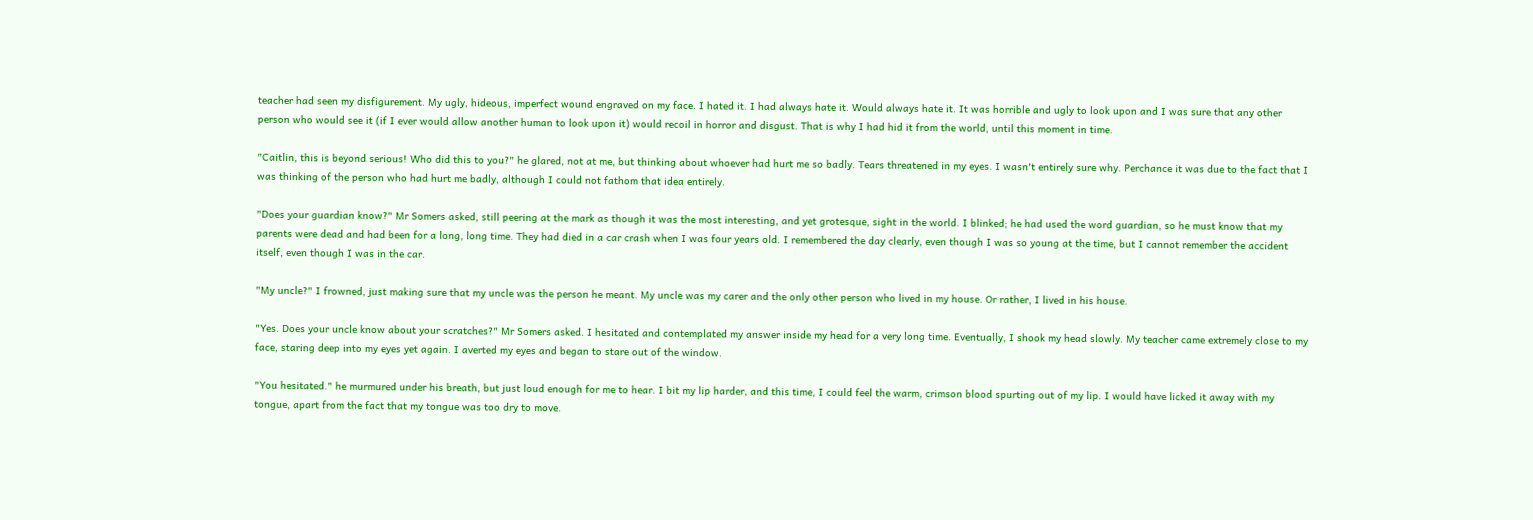teacher had seen my disfigurement. My ugly, hideous, imperfect wound engraved on my face. I hated it. I had always hate it. Would always hate it. It was horrible and ugly to look upon and I was sure that any other person who would see it (if I ever would allow another human to look upon it) would recoil in horror and disgust. That is why I had hid it from the world, until this moment in time.

"Caitlin, this is beyond serious! Who did this to you?" he glared, not at me, but thinking about whoever had hurt me so badly. Tears threatened in my eyes. I wasn't entirely sure why. Perchance it was due to the fact that I was thinking of the person who had hurt me badly, although I could not fathom that idea entirely.

"Does your guardian know?" Mr Somers asked, still peering at the mark as though it was the most interesting, and yet grotesque, sight in the world. I blinked; he had used the word guardian, so he must know that my parents were dead and had been for a long, long time. They had died in a car crash when I was four years old. I remembered the day clearly, even though I was so young at the time, but I cannot remember the accident itself, even though I was in the car.

"My uncle?" I frowned, just making sure that my uncle was the person he meant. My uncle was my carer and the only other person who lived in my house. Or rather, I lived in his house.

"Yes. Does your uncle know about your scratches?" Mr Somers asked. I hesitated and contemplated my answer inside my head for a very long time. Eventually, I shook my head slowly. My teacher came extremely close to my face, staring deep into my eyes yet again. I averted my eyes and began to stare out of the window.

"You hesitated." he murmured under his breath, but just loud enough for me to hear. I bit my lip harder, and this time, I could feel the warm, crimson blood spurting out of my lip. I would have licked it away with my tongue, apart from the fact that my tongue was too dry to move.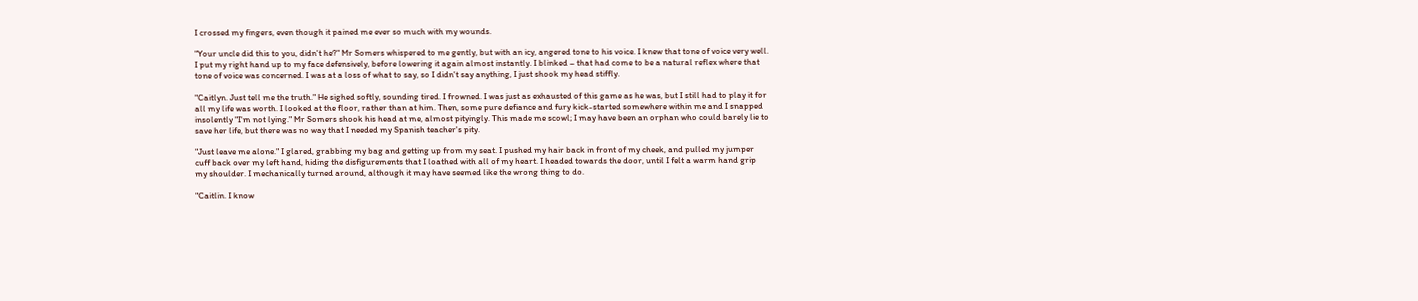I crossed my fingers, even though it pained me ever so much with my wounds.

"Your uncle did this to you, didn't he?" Mr Somers whispered to me gently, but with an icy, angered tone to his voice. I knew that tone of voice very well. I put my right hand up to my face defensively, before lowering it again almost instantly. I blinked – that had come to be a natural reflex where that tone of voice was concerned. I was at a loss of what to say, so I didn't say anything, I just shook my head stiffly.

"Caitlyn. Just tell me the truth." He sighed softly, sounding tired. I frowned. I was just as exhausted of this game as he was, but I still had to play it for all my life was worth. I looked at the floor, rather than at him. Then, some pure defiance and fury kick-started somewhere within me and I snapped insolently "I'm not lying." Mr Somers shook his head at me, almost pityingly. This made me scowl; I may have been an orphan who could barely lie to save her life, but there was no way that I needed my Spanish teacher's pity.

"Just leave me alone." I glared, grabbing my bag and getting up from my seat. I pushed my hair back in front of my cheek, and pulled my jumper cuff back over my left hand, hiding the disfigurements that I loathed with all of my heart. I headed towards the door, until I felt a warm hand grip my shoulder. I mechanically turned around, although it may have seemed like the wrong thing to do.

"Caitlin. I know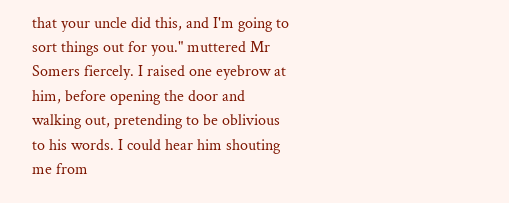that your uncle did this, and I'm going to sort things out for you." muttered Mr Somers fiercely. I raised one eyebrow at him, before opening the door and walking out, pretending to be oblivious to his words. I could hear him shouting me from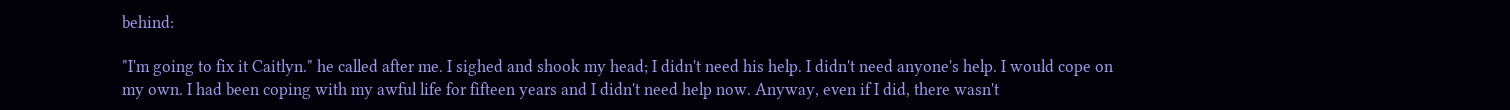behind:

"I'm going to fix it Caitlyn." he called after me. I sighed and shook my head; I didn't need his help. I didn't need anyone's help. I would cope on my own. I had been coping with my awful life for fifteen years and I didn't need help now. Anyway, even if I did, there wasn't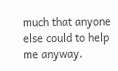much that anyone else could to help me anyway.